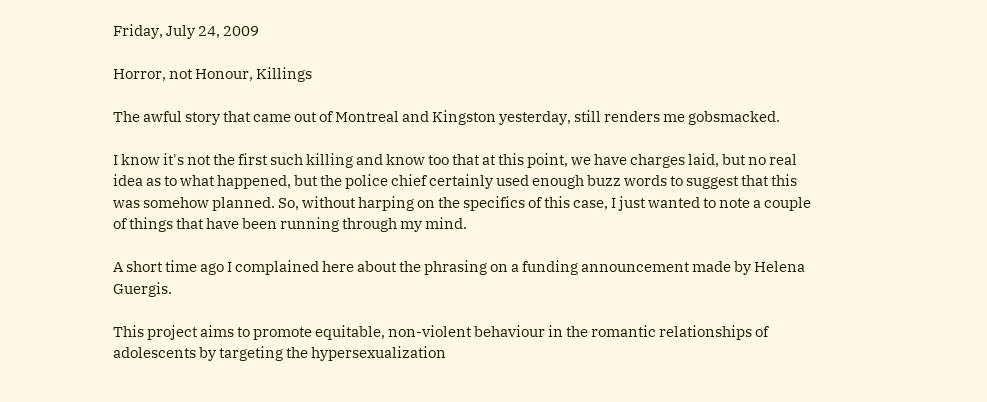Friday, July 24, 2009

Horror, not Honour, Killings

The awful story that came out of Montreal and Kingston yesterday, still renders me gobsmacked.

I know it's not the first such killing and know too that at this point, we have charges laid, but no real idea as to what happened, but the police chief certainly used enough buzz words to suggest that this was somehow planned. So, without harping on the specifics of this case, I just wanted to note a couple of things that have been running through my mind.

A short time ago I complained here about the phrasing on a funding announcement made by Helena Guergis.

This project aims to promote equitable, non-violent behaviour in the romantic relationships of adolescents by targeting the hypersexualization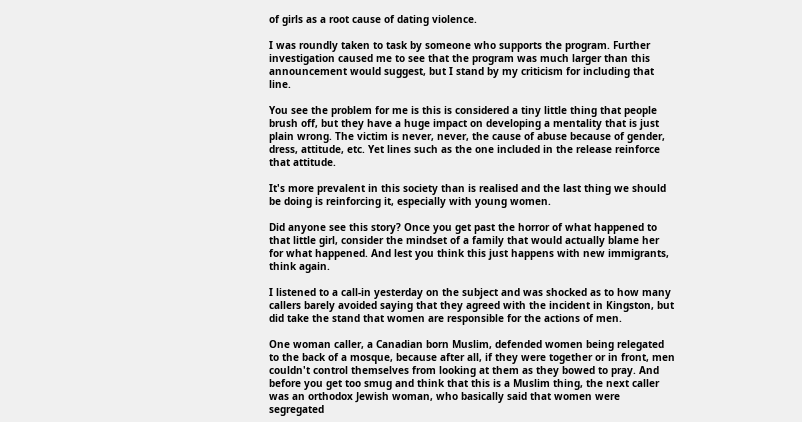of girls as a root cause of dating violence.

I was roundly taken to task by someone who supports the program. Further investigation caused me to see that the program was much larger than this announcement would suggest, but I stand by my criticism for including that line.

You see the problem for me is this is considered a tiny little thing that people brush off, but they have a huge impact on developing a mentality that is just plain wrong. The victim is never, never, the cause of abuse because of gender, dress, attitude, etc. Yet lines such as the one included in the release reinforce that attitude.

It's more prevalent in this society than is realised and the last thing we should be doing is reinforcing it, especially with young women.

Did anyone see this story? Once you get past the horror of what happened to that little girl, consider the mindset of a family that would actually blame her for what happened. And lest you think this just happens with new immigrants, think again.

I listened to a call-in yesterday on the subject and was shocked as to how many callers barely avoided saying that they agreed with the incident in Kingston, but did take the stand that women are responsible for the actions of men.

One woman caller, a Canadian born Muslim, defended women being relegated to the back of a mosque, because after all, if they were together or in front, men couldn't control themselves from looking at them as they bowed to pray. And before you get too smug and think that this is a Muslim thing, the next caller was an orthodox Jewish woman, who basically said that women were segregated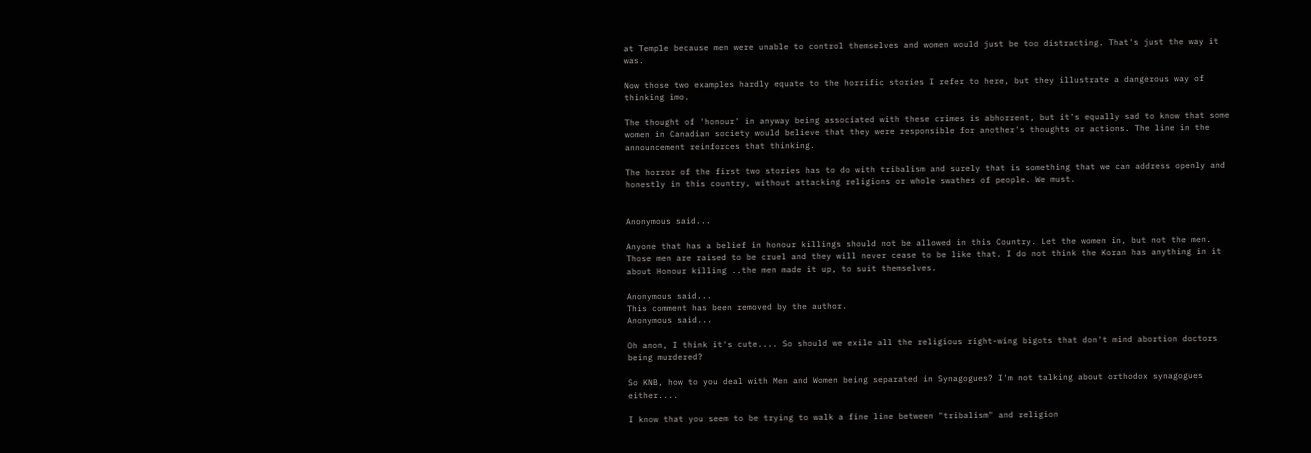at Temple because men were unable to control themselves and women would just be too distracting. That's just the way it was.

Now those two examples hardly equate to the horrific stories I refer to here, but they illustrate a dangerous way of thinking imo.

The thought of 'honour' in anyway being associated with these crimes is abhorrent, but it's equally sad to know that some women in Canadian society would believe that they were responsible for another's thoughts or actions. The line in the announcement reinforces that thinking.

The horror of the first two stories has to do with tribalism and surely that is something that we can address openly and honestly in this country, without attacking religions or whole swathes of people. We must.


Anonymous said...

Anyone that has a belief in honour killings should not be allowed in this Country. Let the women in, but not the men. Those men are raised to be cruel and they will never cease to be like that. I do not think the Koran has anything in it about Honour killing ..the men made it up, to suit themselves.

Anonymous said...
This comment has been removed by the author.
Anonymous said...

Oh anon, I think it's cute.... So should we exile all the religious right-wing bigots that don't mind abortion doctors being murdered?

So KNB, how to you deal with Men and Women being separated in Synagogues? I'm not talking about orthodox synagogues either....

I know that you seem to be trying to walk a fine line between "tribalism" and religion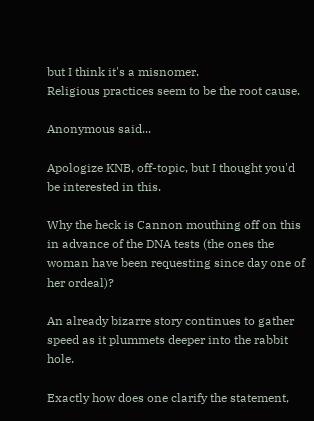but I think it's a misnomer.
Religious practices seem to be the root cause.

Anonymous said...

Apologize KNB, off-topic, but I thought you'd be interested in this.

Why the heck is Cannon mouthing off on this in advance of the DNA tests (the ones the woman have been requesting since day one of her ordeal)?

An already bizarre story continues to gather speed as it plummets deeper into the rabbit hole.

Exactly how does one clarify the statement,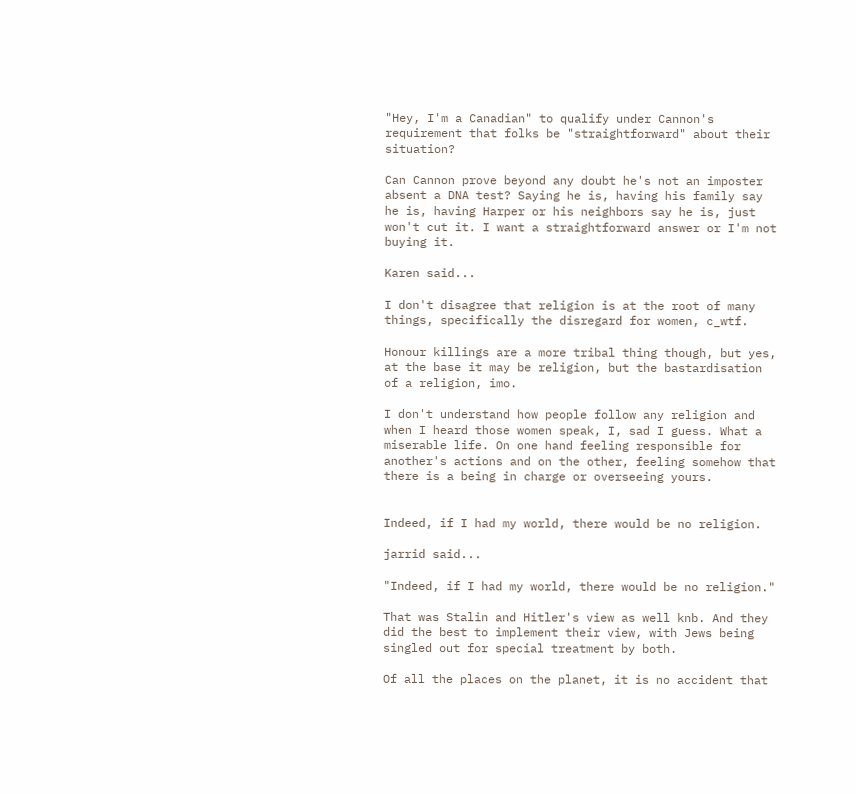"Hey, I'm a Canadian" to qualify under Cannon's requirement that folks be "straightforward" about their situation?

Can Cannon prove beyond any doubt he's not an imposter absent a DNA test? Saying he is, having his family say he is, having Harper or his neighbors say he is, just won't cut it. I want a straightforward answer or I'm not buying it.

Karen said...

I don't disagree that religion is at the root of many things, specifically the disregard for women, c_wtf.

Honour killings are a more tribal thing though, but yes, at the base it may be religion, but the bastardisation of a religion, imo.

I don't understand how people follow any religion and when I heard those women speak, I, sad I guess. What a miserable life. On one hand feeling responsible for another's actions and on the other, feeling somehow that there is a being in charge or overseeing yours.


Indeed, if I had my world, there would be no religion.

jarrid said...

"Indeed, if I had my world, there would be no religion."

That was Stalin and Hitler's view as well knb. And they did the best to implement their view, with Jews being singled out for special treatment by both.

Of all the places on the planet, it is no accident that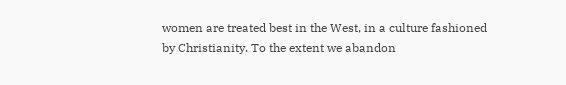women are treated best in the West, in a culture fashioned by Christianity. To the extent we abandon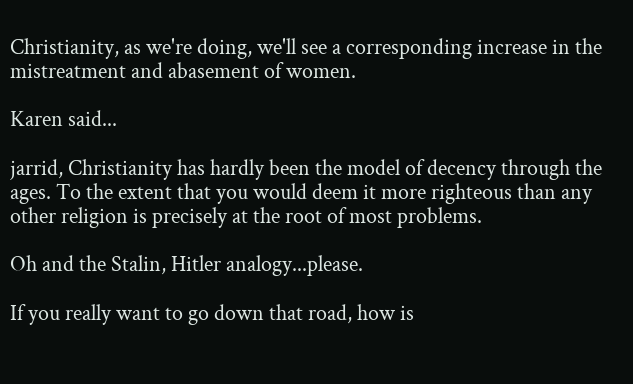Christianity, as we're doing, we'll see a corresponding increase in the mistreatment and abasement of women.

Karen said...

jarrid, Christianity has hardly been the model of decency through the ages. To the extent that you would deem it more righteous than any other religion is precisely at the root of most problems.

Oh and the Stalin, Hitler analogy...please.

If you really want to go down that road, how is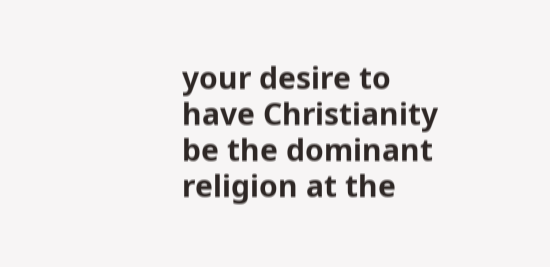your desire to have Christianity be the dominant religion at the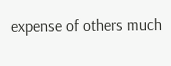expense of others much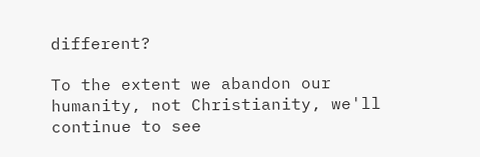different?

To the extent we abandon our humanity, not Christianity, we'll continue to see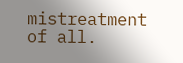mistreatment of all.